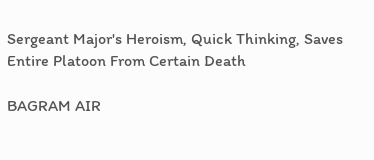Sergeant Major's Heroism, Quick Thinking, Saves Entire Platoon From Certain Death

BAGRAM AIR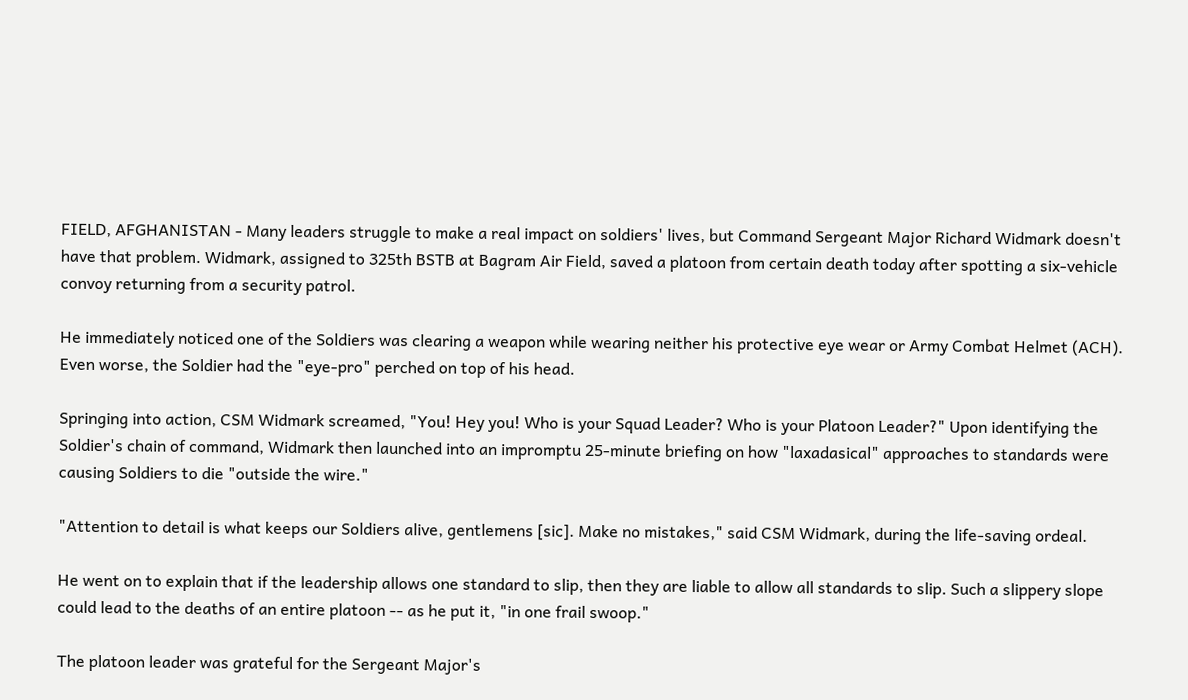FIELD, AFGHANISTAN - Many leaders struggle to make a real impact on soldiers' lives, but Command Sergeant Major Richard Widmark doesn't have that problem. Widmark, assigned to 325th BSTB at Bagram Air Field, saved a platoon from certain death today after spotting a six-vehicle convoy returning from a security patrol.

He immediately noticed one of the Soldiers was clearing a weapon while wearing neither his protective eye wear or Army Combat Helmet (ACH). Even worse, the Soldier had the "eye-pro" perched on top of his head.

Springing into action, CSM Widmark screamed, "You! Hey you! Who is your Squad Leader? Who is your Platoon Leader?" Upon identifying the Soldier's chain of command, Widmark then launched into an impromptu 25-minute briefing on how "laxadasical" approaches to standards were causing Soldiers to die "outside the wire."

"Attention to detail is what keeps our Soldiers alive, gentlemens [sic]. Make no mistakes," said CSM Widmark, during the life-saving ordeal.

He went on to explain that if the leadership allows one standard to slip, then they are liable to allow all standards to slip. Such a slippery slope could lead to the deaths of an entire platoon -- as he put it, "in one frail swoop."

The platoon leader was grateful for the Sergeant Major's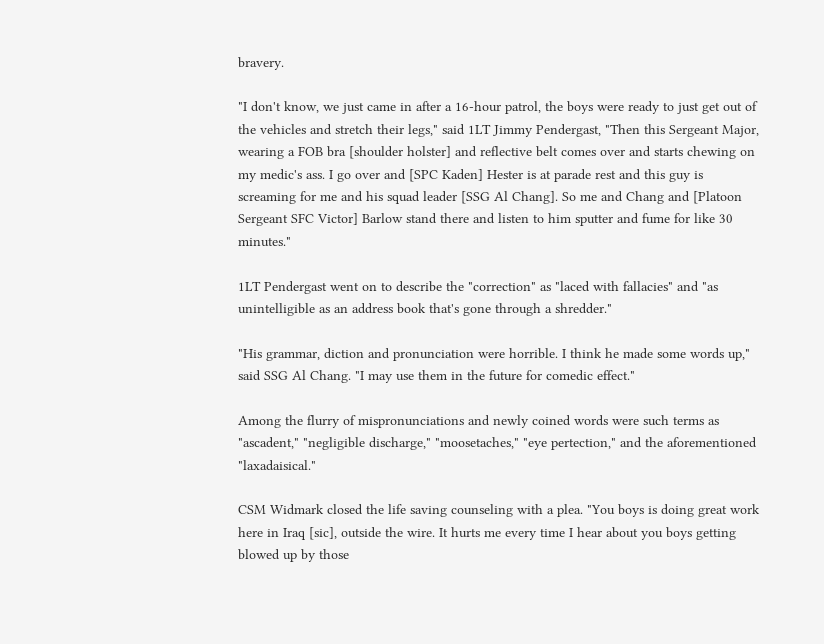bravery.

"I don't know, we just came in after a 16-hour patrol, the boys were ready to just get out of the vehicles and stretch their legs," said 1LT Jimmy Pendergast, "Then this Sergeant Major, wearing a FOB bra [shoulder holster] and reflective belt comes over and starts chewing on my medic's ass. I go over and [SPC Kaden] Hester is at parade rest and this guy is screaming for me and his squad leader [SSG Al Chang]. So me and Chang and [Platoon Sergeant SFC Victor] Barlow stand there and listen to him sputter and fume for like 30 minutes."

1LT Pendergast went on to describe the "correction" as "laced with fallacies" and "as unintelligible as an address book that's gone through a shredder."

"His grammar, diction and pronunciation were horrible. I think he made some words up," said SSG Al Chang. "I may use them in the future for comedic effect."

Among the flurry of mispronunciations and newly coined words were such terms as "ascadent," "negligible discharge," "moosetaches," "eye pertection," and the aforementioned "laxadaisical."

CSM Widmark closed the life saving counseling with a plea. "You boys is doing great work here in Iraq [sic], outside the wire. It hurts me every time I hear about you boys getting blowed up by those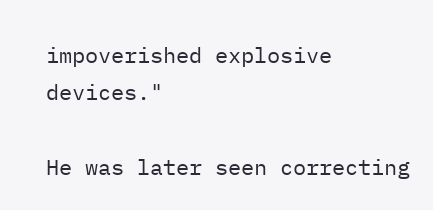impoverished explosive devices."

He was later seen correcting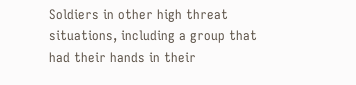Soldiers in other high threat situations, including a group that had their hands in their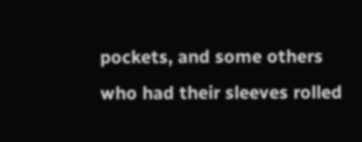pockets, and some others who had their sleeves rolled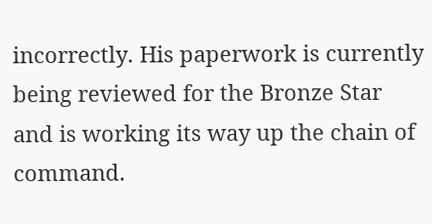incorrectly. His paperwork is currently being reviewed for the Bronze Star and is working its way up the chain of command.